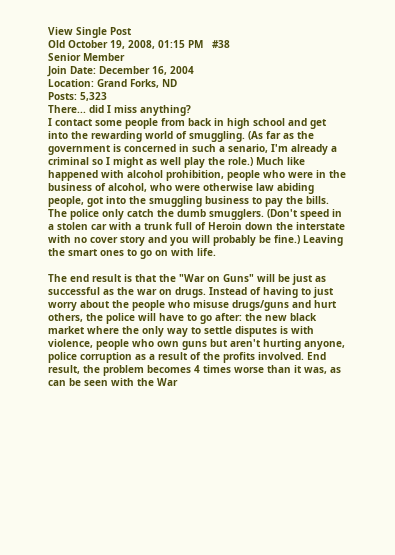View Single Post
Old October 19, 2008, 01:15 PM   #38
Senior Member
Join Date: December 16, 2004
Location: Grand Forks, ND
Posts: 5,323
There... did I miss anything?
I contact some people from back in high school and get into the rewarding world of smuggling. (As far as the government is concerned in such a senario, I'm already a criminal so I might as well play the role.) Much like happened with alcohol prohibition, people who were in the business of alcohol, who were otherwise law abiding people, got into the smuggling business to pay the bills. The police only catch the dumb smugglers. (Don't speed in a stolen car with a trunk full of Heroin down the interstate with no cover story and you will probably be fine.) Leaving the smart ones to go on with life.

The end result is that the "War on Guns" will be just as successful as the war on drugs. Instead of having to just worry about the people who misuse drugs/guns and hurt others, the police will have to go after: the new black market where the only way to settle disputes is with violence, people who own guns but aren't hurting anyone, police corruption as a result of the profits involved. End result, the problem becomes 4 times worse than it was, as can be seen with the War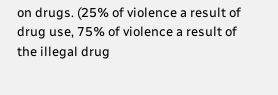on drugs. (25% of violence a result of drug use, 75% of violence a result of the illegal drug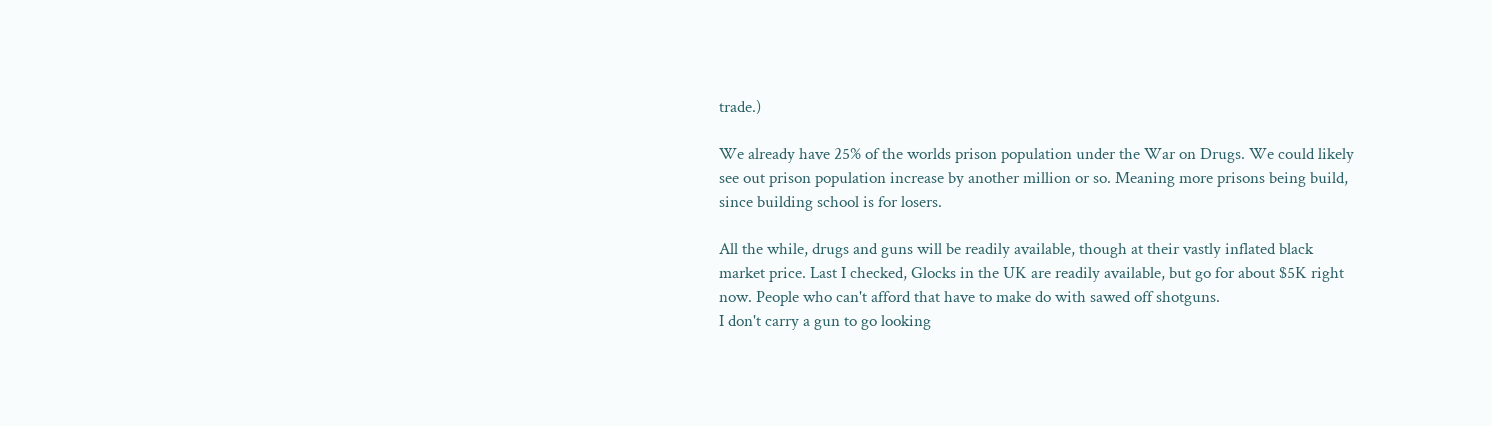trade.)

We already have 25% of the worlds prison population under the War on Drugs. We could likely see out prison population increase by another million or so. Meaning more prisons being build, since building school is for losers.

All the while, drugs and guns will be readily available, though at their vastly inflated black market price. Last I checked, Glocks in the UK are readily available, but go for about $5K right now. People who can't afford that have to make do with sawed off shotguns.
I don't carry a gun to go looking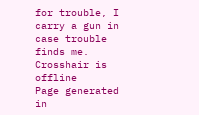for trouble, I carry a gun in case trouble finds me.
Crosshair is offline
Page generated in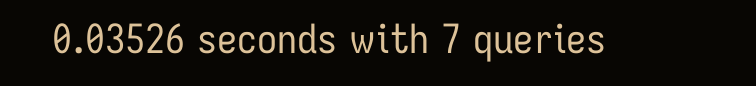0.03526 seconds with 7 queries